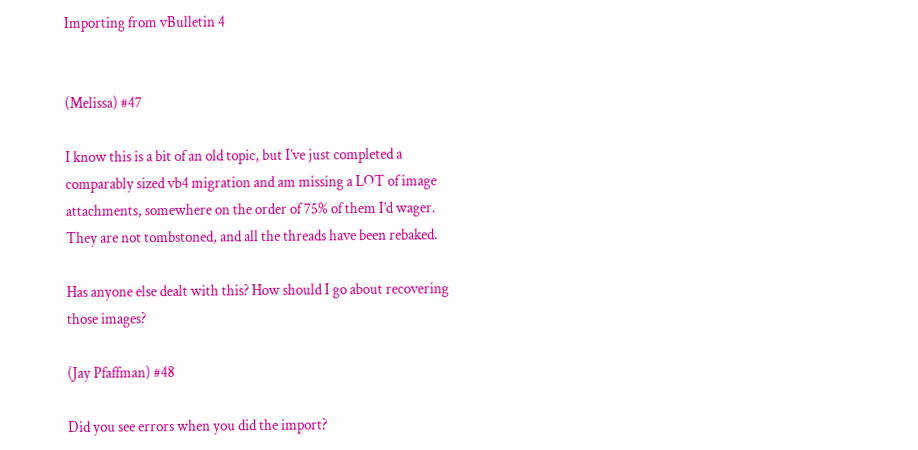Importing from vBulletin 4


(Melissa) #47

I know this is a bit of an old topic, but I’ve just completed a comparably sized vb4 migration and am missing a LOT of image attachments, somewhere on the order of 75% of them I’d wager. They are not tombstoned, and all the threads have been rebaked.

Has anyone else dealt with this? How should I go about recovering those images?

(Jay Pfaffman) #48

Did you see errors when you did the import?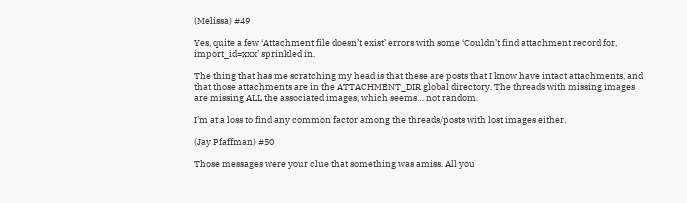(Melissa) #49

Yes, quite a few ‘Attachment file doesn’t exist’ errors with some ‘Couldn’t find attachment record for, import_id=xxx’ sprinkled in.

The thing that has me scratching my head is that these are posts that I know have intact attachments, and that those attachments are in the ATTACHMENT_DIR global directory. The threads with missing images are missing ALL the associated images, which seems… not random.

I’m at a loss to find any common factor among the threads/posts with lost images either.

(Jay Pfaffman) #50

Those messages were your clue that something was amiss. All you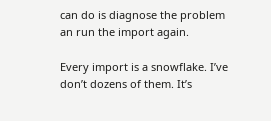can do is diagnose the problem an run the import again.

Every import is a snowflake. I’ve don’t dozens of them. It’s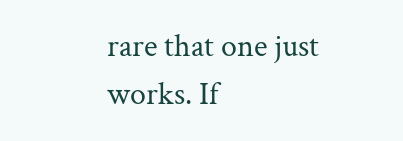rare that one just works. If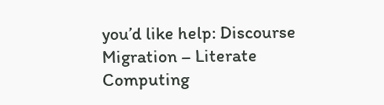you’d like help: Discourse Migration – Literate Computing